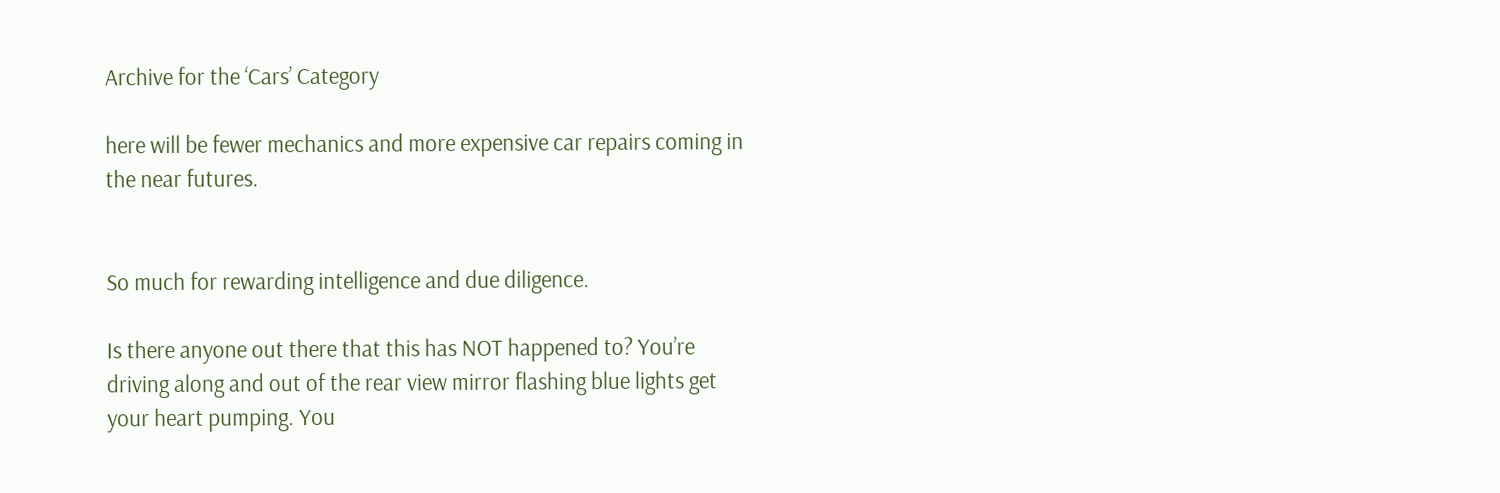Archive for the ‘Cars’ Category

here will be fewer mechanics and more expensive car repairs coming in the near futures.


So much for rewarding intelligence and due diligence.

Is there anyone out there that this has NOT happened to? You’re driving along and out of the rear view mirror flashing blue lights get your heart pumping. You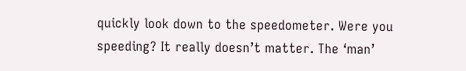quickly look down to the speedometer. Were you speeding? It really doesn’t matter. The ‘man’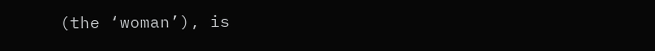(the ‘woman’), is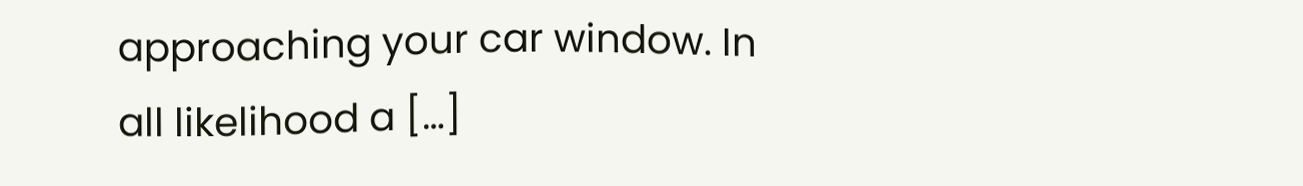approaching your car window. In all likelihood a […]